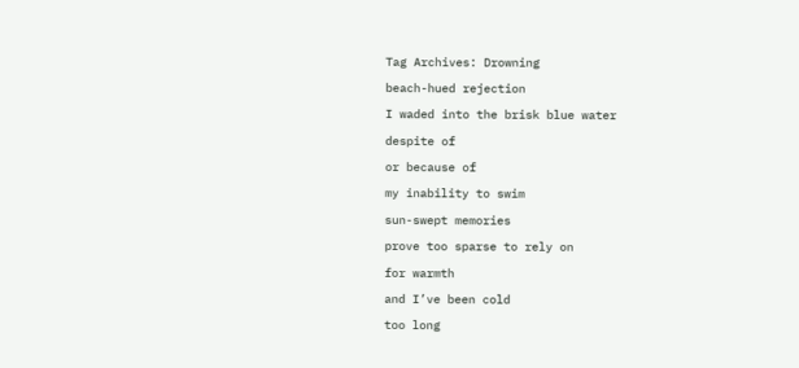Tag Archives: Drowning

beach-hued rejection

I waded into the brisk blue water

despite of

or because of

my inability to swim

sun-swept memories

prove too sparse to rely on

for warmth

and I’ve been cold

too long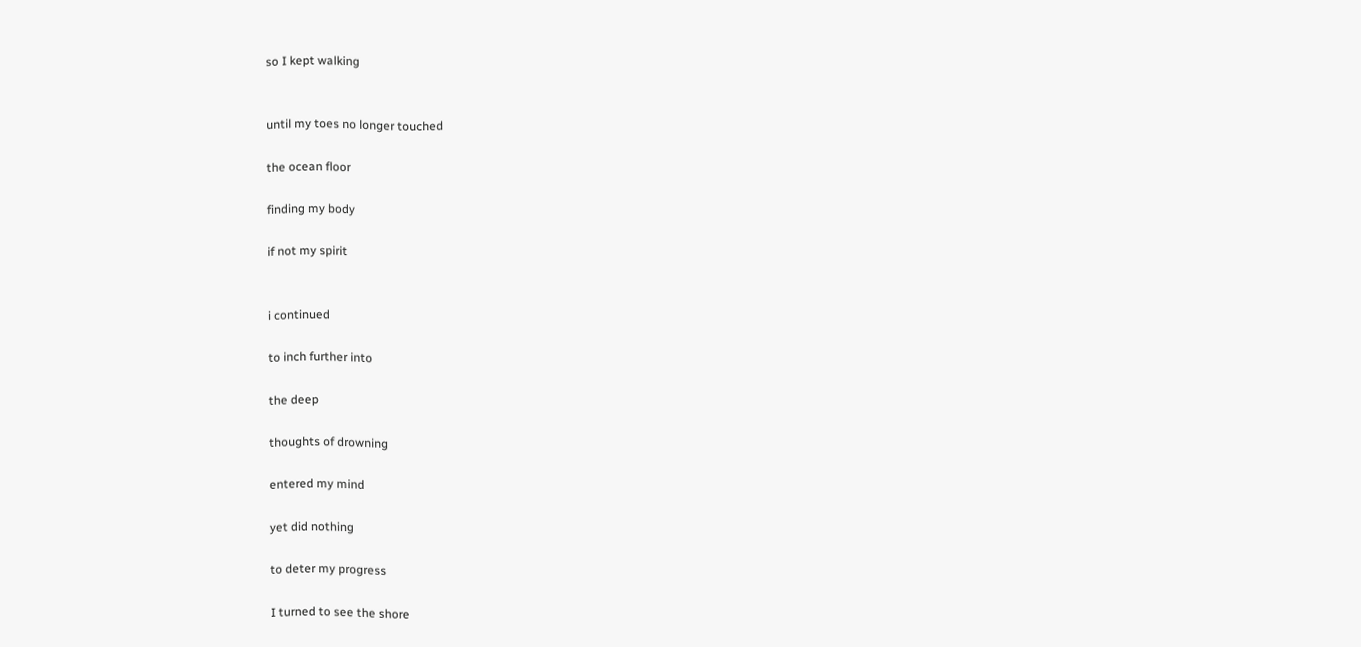so I kept walking


until my toes no longer touched

the ocean floor

finding my body

if not my spirit


i continued

to inch further into

the deep

thoughts of drowning

entered my mind

yet did nothing

to deter my progress

I turned to see the shore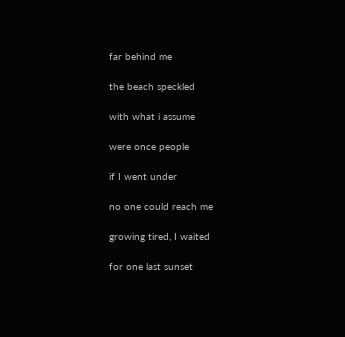far behind me

the beach speckled

with what i assume

were once people

if I went under

no one could reach me

growing tired, I waited

for one last sunset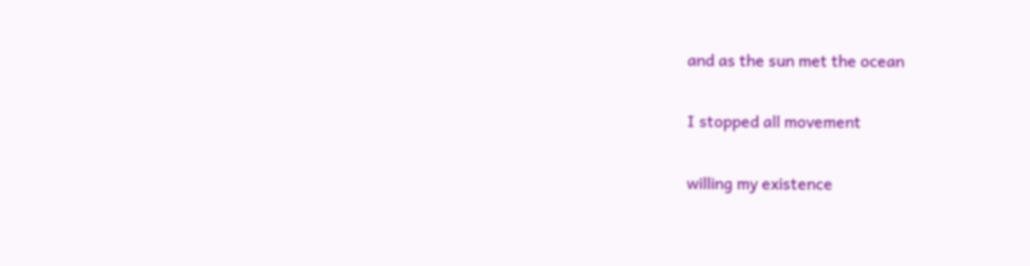and as the sun met the ocean

I stopped all movement

willing my existence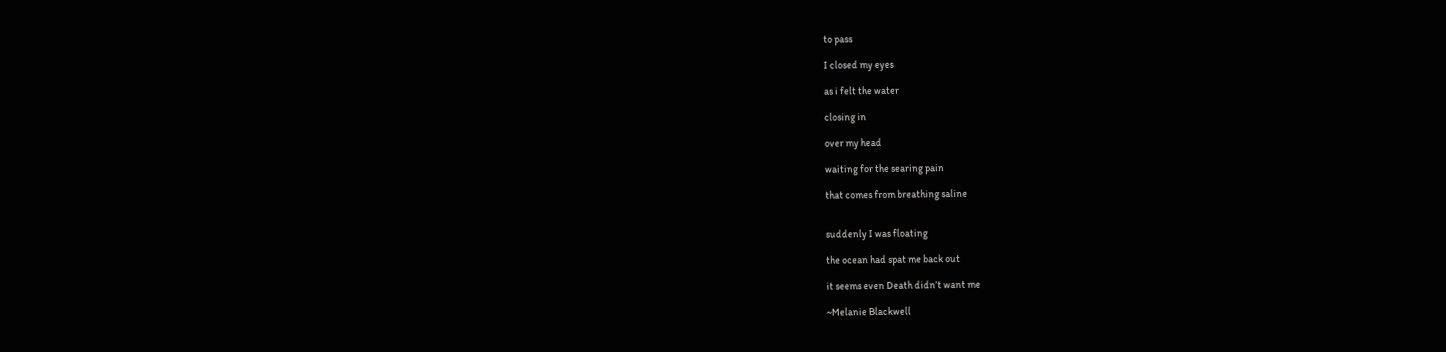to pass

I closed my eyes

as i felt the water

closing in

over my head

waiting for the searing pain

that comes from breathing saline


suddenly I was floating

the ocean had spat me back out

it seems even Death didn’t want me

~Melanie Blackwell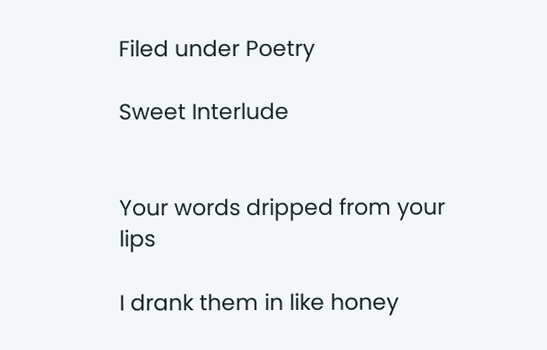Filed under Poetry

Sweet Interlude


Your words dripped from your lips

I drank them in like honey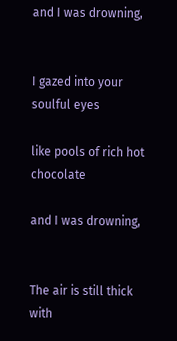and I was drowning,


I gazed into your soulful eyes

like pools of rich hot chocolate

and I was drowning,


The air is still thick with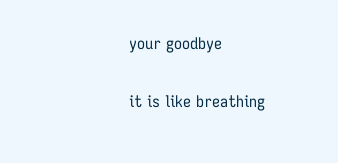your goodbye

it is like breathing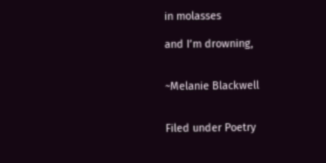in molasses

and I’m drowning,


~Melanie Blackwell


Filed under Poetry